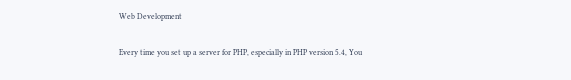Web Development

Every time you set up a server for PHP, especially in PHP version 5.4, You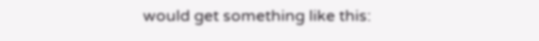would get something like this: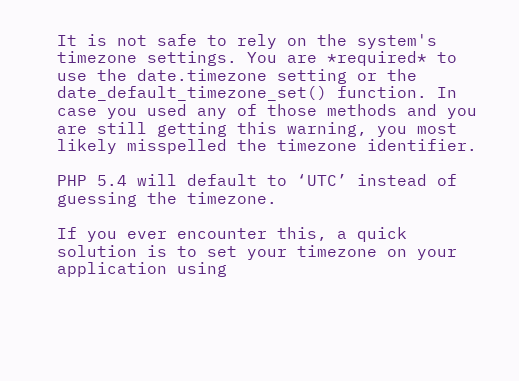It is not safe to rely on the system's timezone settings. You are *required* to use the date.timezone setting or the date_default_timezone_set() function. In case you used any of those methods and you are still getting this warning, you most likely misspelled the timezone identifier.

PHP 5.4 will default to ‘UTC’ instead of guessing the timezone.

If you ever encounter this, a quick solution is to set your timezone on your application using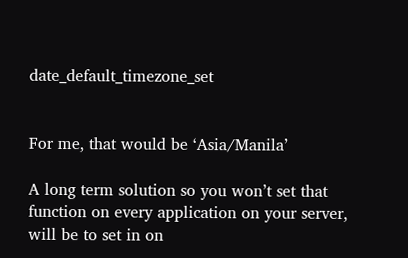date_default_timezone_set


For me, that would be ‘Asia/Manila’

A long term solution so you won’t set that function on every application on your server, will be to set in on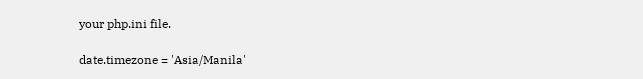your php.ini file.

date.timezone = 'Asia/Manila'